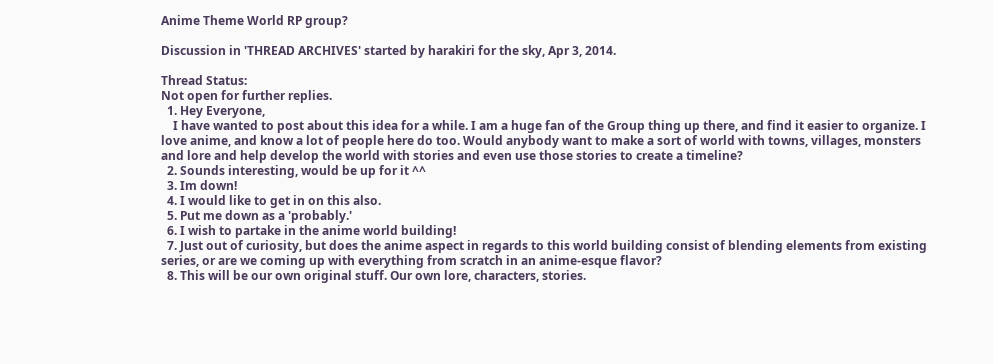Anime Theme World RP group?

Discussion in 'THREAD ARCHIVES' started by harakiri for the sky, Apr 3, 2014.

Thread Status:
Not open for further replies.
  1. Hey Everyone,
    I have wanted to post about this idea for a while. I am a huge fan of the Group thing up there, and find it easier to organize. I love anime, and know a lot of people here do too. Would anybody want to make a sort of world with towns, villages, monsters and lore and help develop the world with stories and even use those stories to create a timeline?
  2. Sounds interesting, would be up for it ^^
  3. Im down!
  4. I would like to get in on this also.
  5. Put me down as a 'probably.'
  6. I wish to partake in the anime world building!
  7. Just out of curiosity, but does the anime aspect in regards to this world building consist of blending elements from existing series, or are we coming up with everything from scratch in an anime-esque flavor?
  8. This will be our own original stuff. Our own lore, characters, stories.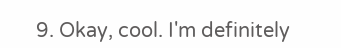9. Okay, cool. I'm definitely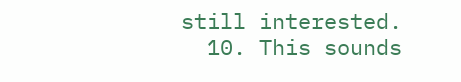still interested.
  10. This sounds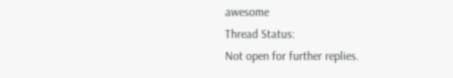awesome
Thread Status:
Not open for further replies.